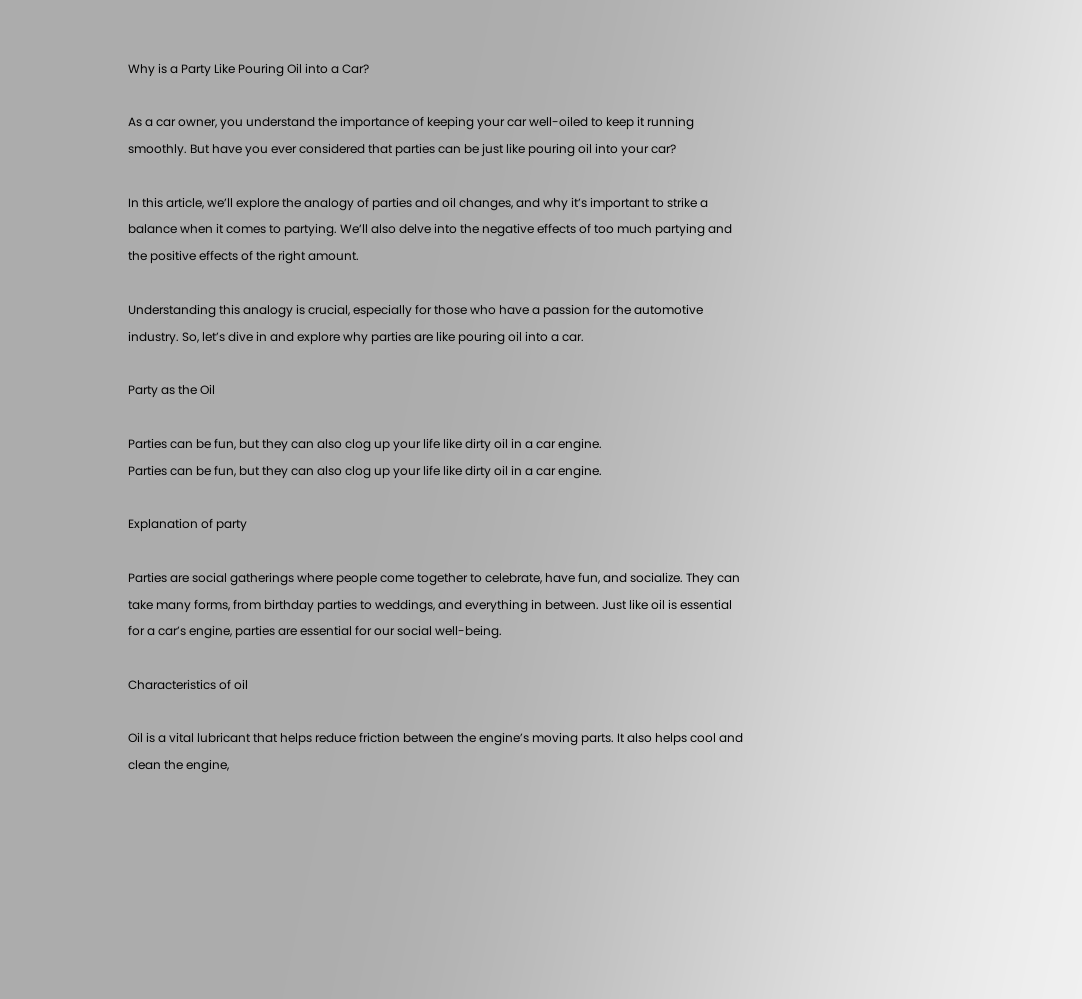Why is a Party Like Pouring Oil into a Car?

As a car owner, you understand the importance of keeping your car well-oiled to keep it running smoothly. But have you ever considered that parties can be just like pouring oil into your car?

In this article, we’ll explore the analogy of parties and oil changes, and why it’s important to strike a balance when it comes to partying. We’ll also delve into the negative effects of too much partying and the positive effects of the right amount.

Understanding this analogy is crucial, especially for those who have a passion for the automotive industry. So, let’s dive in and explore why parties are like pouring oil into a car.

Party as the Oil

Parties can be fun, but they can also clog up your life like dirty oil in a car engine.
Parties can be fun, but they can also clog up your life like dirty oil in a car engine.

Explanation of party

Parties are social gatherings where people come together to celebrate, have fun, and socialize. They can take many forms, from birthday parties to weddings, and everything in between. Just like oil is essential for a car’s engine, parties are essential for our social well-being.

Characteristics of oil

Oil is a vital lubricant that helps reduce friction between the engine’s moving parts. It also helps cool and clean the engine,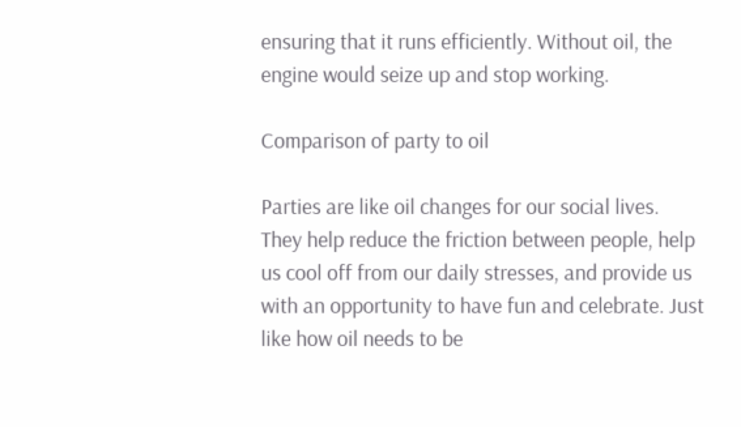ensuring that it runs efficiently. Without oil, the engine would seize up and stop working.

Comparison of party to oil

Parties are like oil changes for our social lives. They help reduce the friction between people, help us cool off from our daily stresses, and provide us with an opportunity to have fun and celebrate. Just like how oil needs to be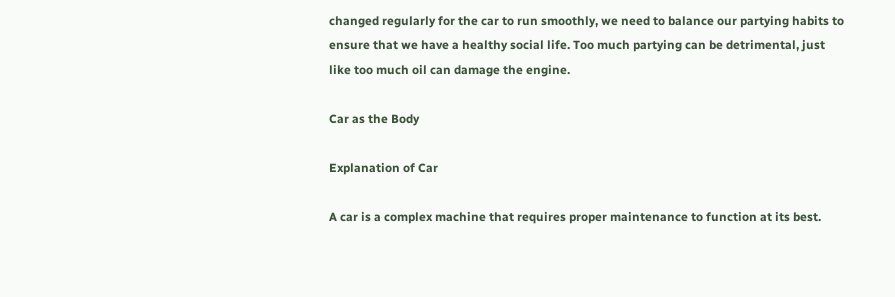changed regularly for the car to run smoothly, we need to balance our partying habits to ensure that we have a healthy social life. Too much partying can be detrimental, just like too much oil can damage the engine.

Car as the Body

Explanation of Car

A car is a complex machine that requires proper maintenance to function at its best.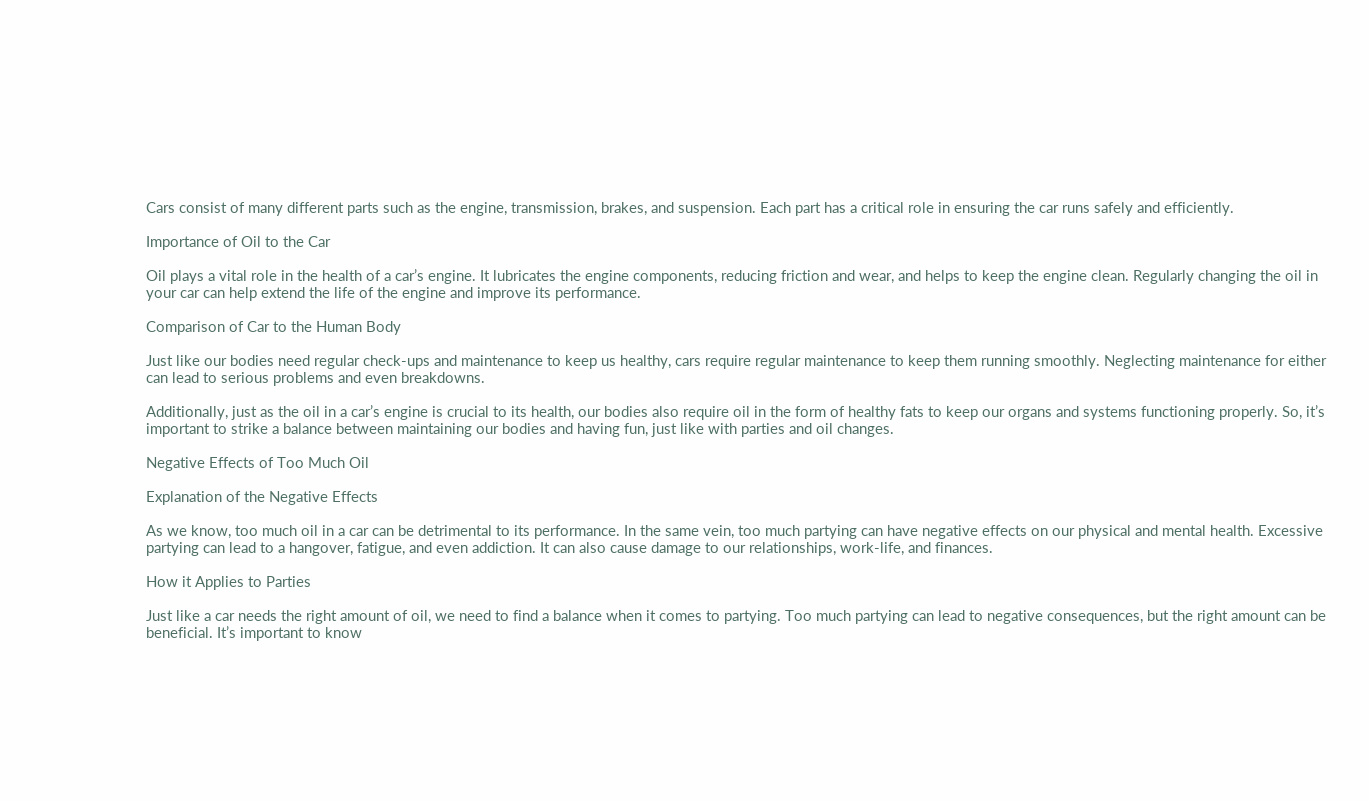Cars consist of many different parts such as the engine, transmission, brakes, and suspension. Each part has a critical role in ensuring the car runs safely and efficiently.

Importance of Oil to the Car

Oil plays a vital role in the health of a car’s engine. It lubricates the engine components, reducing friction and wear, and helps to keep the engine clean. Regularly changing the oil in your car can help extend the life of the engine and improve its performance.

Comparison of Car to the Human Body

Just like our bodies need regular check-ups and maintenance to keep us healthy, cars require regular maintenance to keep them running smoothly. Neglecting maintenance for either can lead to serious problems and even breakdowns.

Additionally, just as the oil in a car’s engine is crucial to its health, our bodies also require oil in the form of healthy fats to keep our organs and systems functioning properly. So, it’s important to strike a balance between maintaining our bodies and having fun, just like with parties and oil changes.

Negative Effects of Too Much Oil

Explanation of the Negative Effects

As we know, too much oil in a car can be detrimental to its performance. In the same vein, too much partying can have negative effects on our physical and mental health. Excessive partying can lead to a hangover, fatigue, and even addiction. It can also cause damage to our relationships, work-life, and finances.

How it Applies to Parties

Just like a car needs the right amount of oil, we need to find a balance when it comes to partying. Too much partying can lead to negative consequences, but the right amount can be beneficial. It’s important to know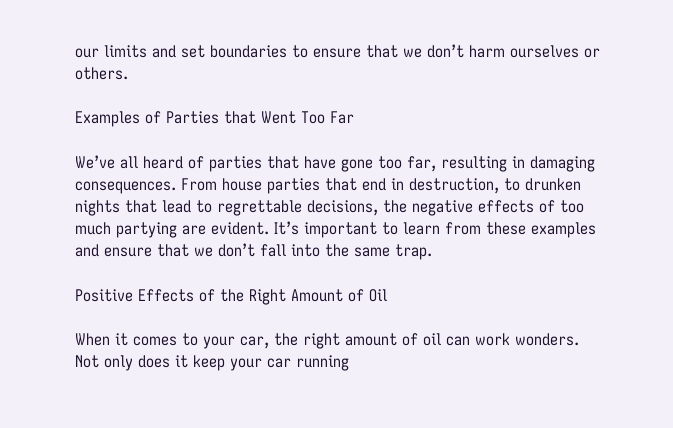our limits and set boundaries to ensure that we don’t harm ourselves or others.

Examples of Parties that Went Too Far

We’ve all heard of parties that have gone too far, resulting in damaging consequences. From house parties that end in destruction, to drunken nights that lead to regrettable decisions, the negative effects of too much partying are evident. It’s important to learn from these examples and ensure that we don’t fall into the same trap.

Positive Effects of the Right Amount of Oil

When it comes to your car, the right amount of oil can work wonders. Not only does it keep your car running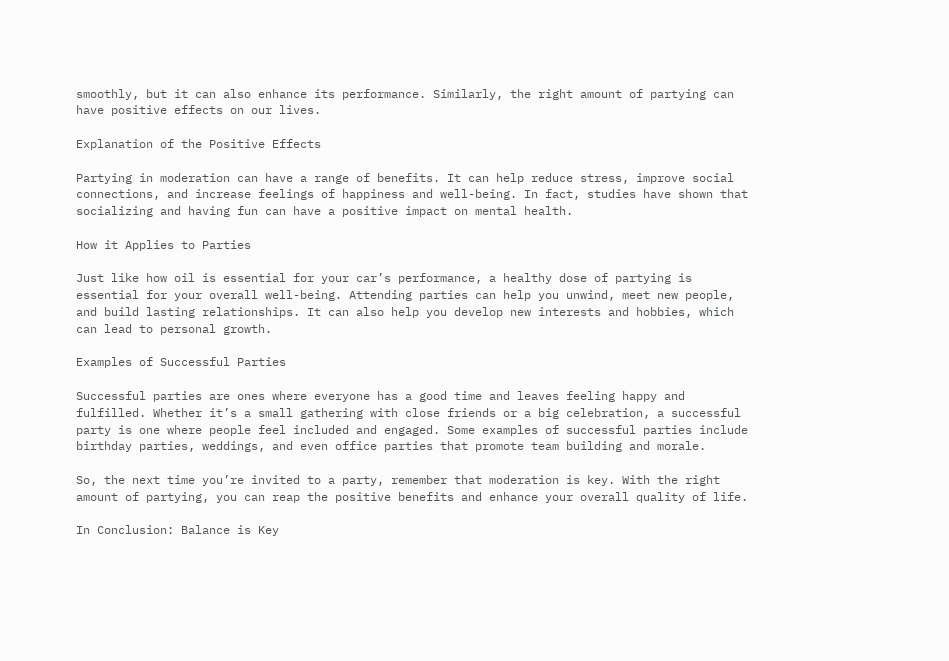smoothly, but it can also enhance its performance. Similarly, the right amount of partying can have positive effects on our lives.

Explanation of the Positive Effects

Partying in moderation can have a range of benefits. It can help reduce stress, improve social connections, and increase feelings of happiness and well-being. In fact, studies have shown that socializing and having fun can have a positive impact on mental health.

How it Applies to Parties

Just like how oil is essential for your car’s performance, a healthy dose of partying is essential for your overall well-being. Attending parties can help you unwind, meet new people, and build lasting relationships. It can also help you develop new interests and hobbies, which can lead to personal growth.

Examples of Successful Parties

Successful parties are ones where everyone has a good time and leaves feeling happy and fulfilled. Whether it’s a small gathering with close friends or a big celebration, a successful party is one where people feel included and engaged. Some examples of successful parties include birthday parties, weddings, and even office parties that promote team building and morale.

So, the next time you’re invited to a party, remember that moderation is key. With the right amount of partying, you can reap the positive benefits and enhance your overall quality of life.

In Conclusion: Balance is Key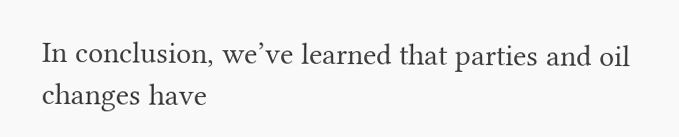In conclusion, we’ve learned that parties and oil changes have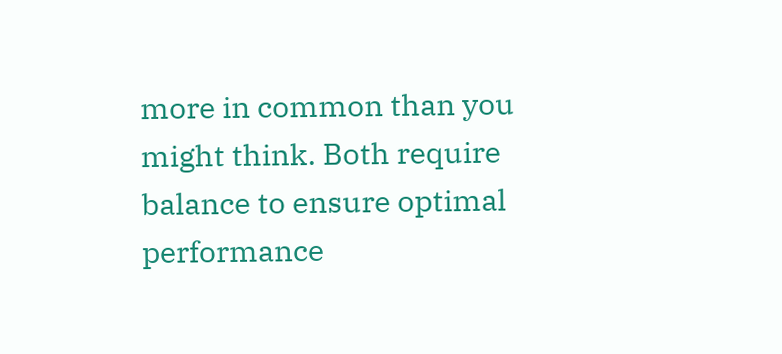more in common than you might think. Both require balance to ensure optimal performance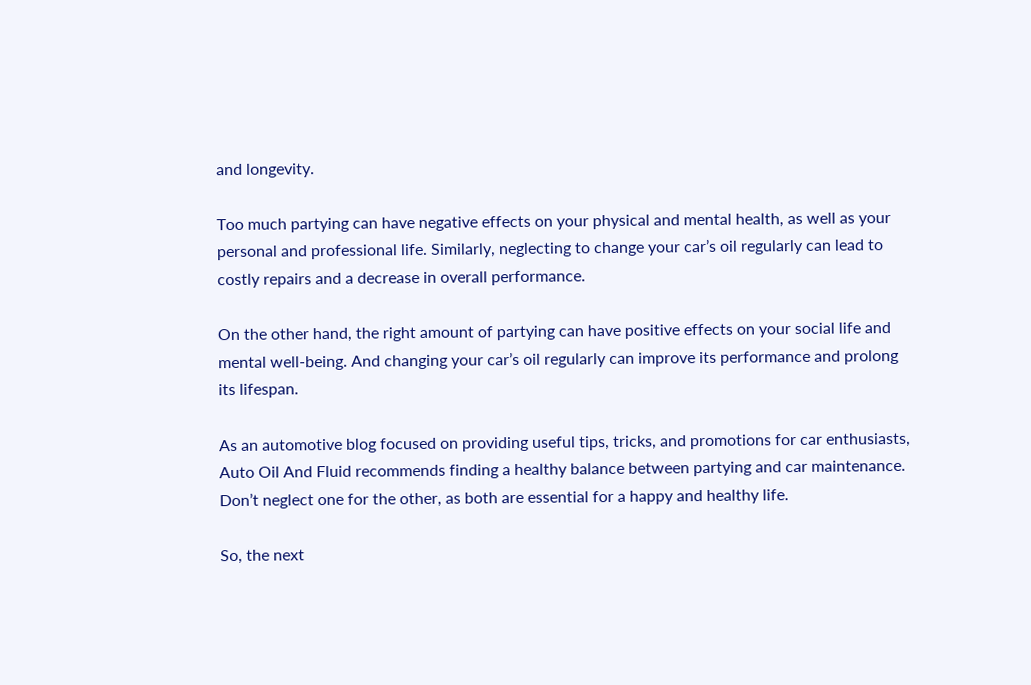and longevity.

Too much partying can have negative effects on your physical and mental health, as well as your personal and professional life. Similarly, neglecting to change your car’s oil regularly can lead to costly repairs and a decrease in overall performance.

On the other hand, the right amount of partying can have positive effects on your social life and mental well-being. And changing your car’s oil regularly can improve its performance and prolong its lifespan.

As an automotive blog focused on providing useful tips, tricks, and promotions for car enthusiasts, Auto Oil And Fluid recommends finding a healthy balance between partying and car maintenance. Don’t neglect one for the other, as both are essential for a happy and healthy life.

So, the next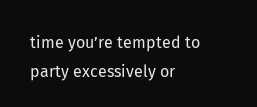time you’re tempted to party excessively or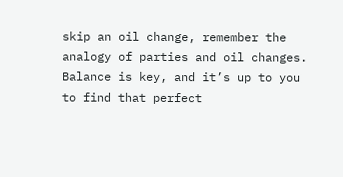skip an oil change, remember the analogy of parties and oil changes. Balance is key, and it’s up to you to find that perfect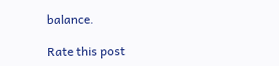balance.

Rate this post